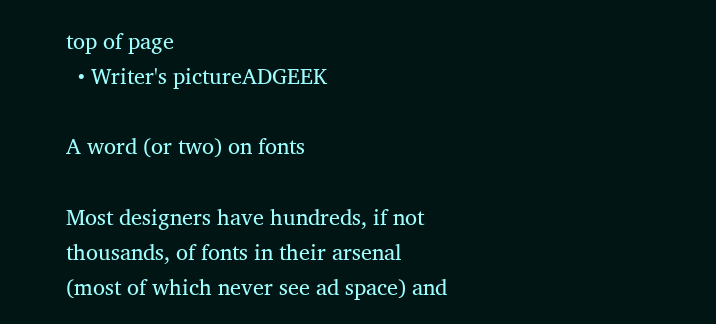top of page
  • Writer's pictureADGEEK

A word (or two) on fonts

Most designers have hundreds, if not thousands, of fonts in their arsenal (most of which never see ad space) and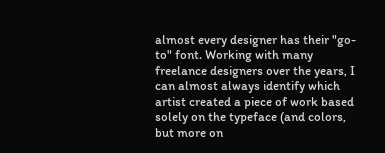almost every designer has their "go-to" font. Working with many freelance designers over the years, I can almost always identify which artist created a piece of work based solely on the typeface (and colors, but more on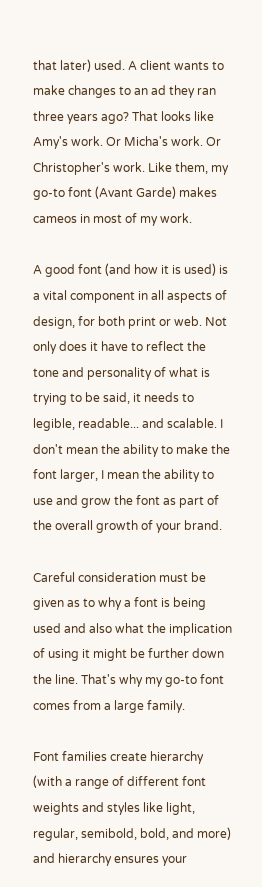that later) used. A client wants to make changes to an ad they ran three years ago? That looks like Amy's work. Or Micha's work. Or Christopher's work. Like them, my go-to font (Avant Garde) makes cameos in most of my work.

A good font (and how it is used) is a vital component in all aspects of design, for both print or web. Not only does it have to reflect the tone and personality of what is trying to be said, it needs to legible, readable... and scalable. I don't mean the ability to make the font larger, I mean the ability to use and grow the font as part of the overall growth of your brand.

Careful consideration must be given as to why a font is being used and also what the implication of using it might be further down the line. That's why my go-to font comes from a large family.

Font families create hierarchy (with a range of different font weights and styles like light, regular, semibold, bold, and more) and hierarchy ensures your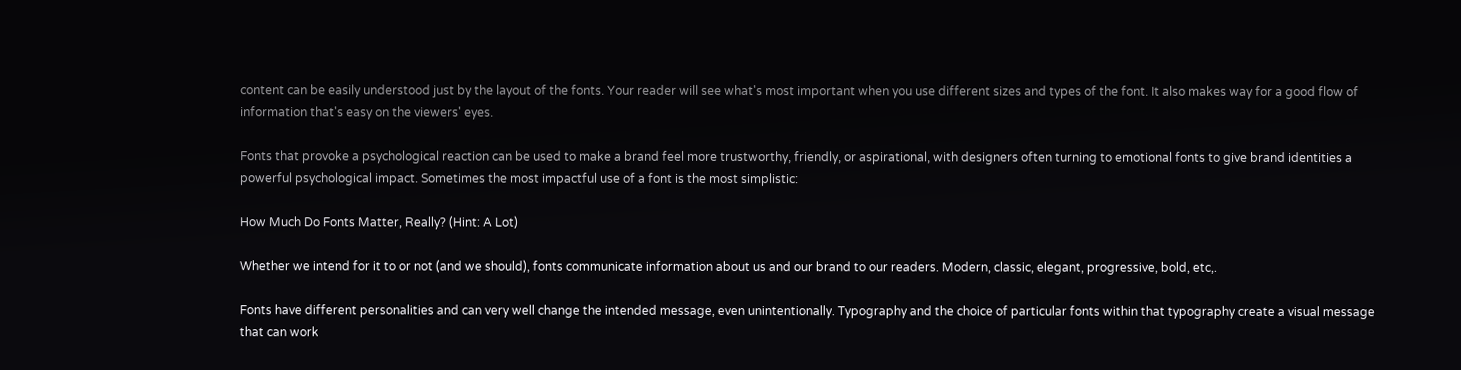content can be easily understood just by the layout of the fonts. Your reader will see what's most important when you use different sizes and types of the font. It also makes way for a good flow of information that's easy on the viewers' eyes.

Fonts that provoke a psychological reaction can be used to make a brand feel more trustworthy, friendly, or aspirational, with designers often turning to emotional fonts to give brand identities a powerful psychological impact. Sometimes the most impactful use of a font is the most simplistic:

How Much Do Fonts Matter, Really? (Hint: A Lot)

Whether we intend for it to or not (and we should), fonts communicate information about us and our brand to our readers. Modern, classic, elegant, progressive, bold, etc,.

Fonts have different personalities and can very well change the intended message, even unintentionally. Typography and the choice of particular fonts within that typography create a visual message that can work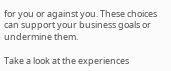for you or against you. These choices can support your business goals or undermine them.

Take a look at the experiences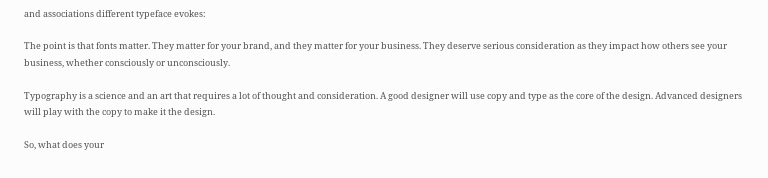and associations different typeface evokes:

The point is that fonts matter. They matter for your brand, and they matter for your business. They deserve serious consideration as they impact how others see your business, whether consciously or unconsciously.

Typography is a science and an art that requires a lot of thought and consideration. A good designer will use copy and type as the core of the design. Advanced designers will play with the copy to make it the design.

So, what does your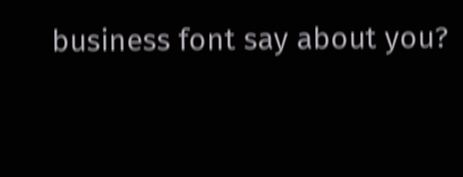business font say about you?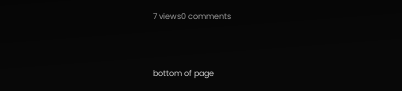7 views0 comments


bottom of page